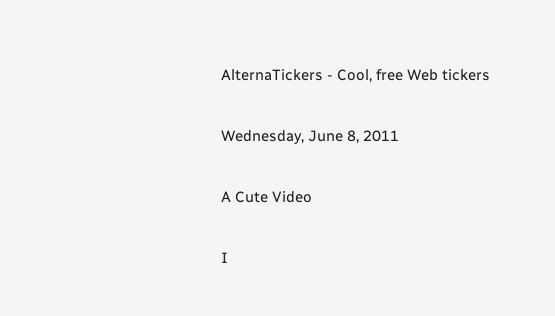AlternaTickers - Cool, free Web tickers

Wednesday, June 8, 2011

A Cute Video

I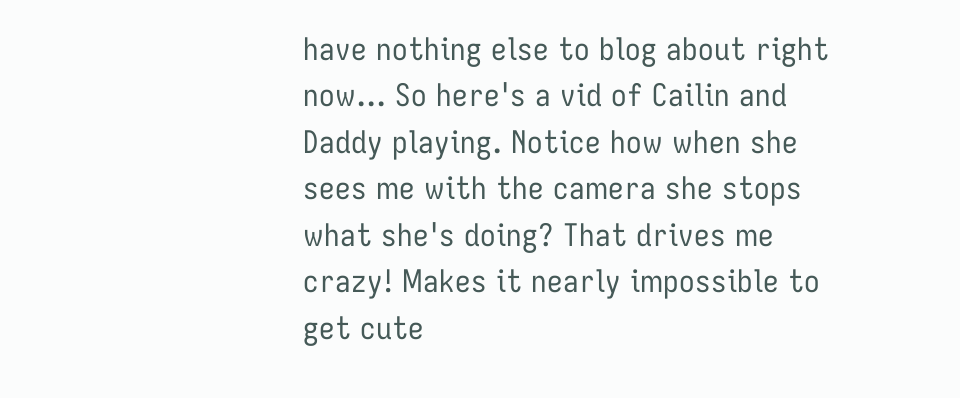have nothing else to blog about right now... So here's a vid of Cailin and Daddy playing. Notice how when she sees me with the camera she stops what she's doing? That drives me crazy! Makes it nearly impossible to get cute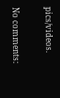pics/videos.

No comments: